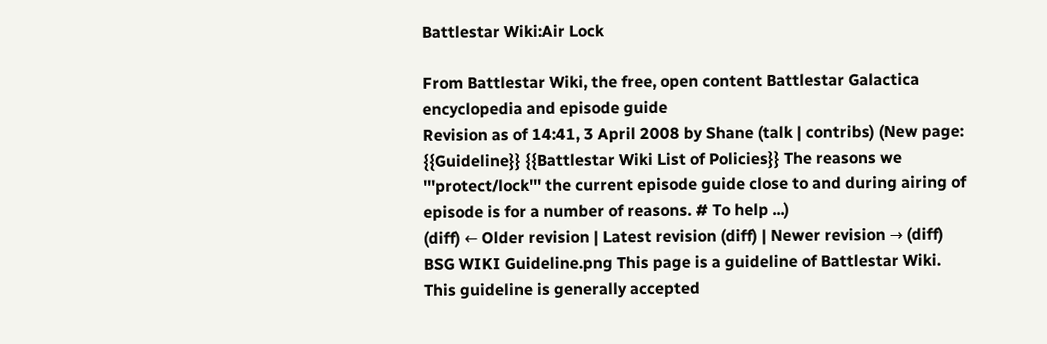Battlestar Wiki:Air Lock

From Battlestar Wiki, the free, open content Battlestar Galactica encyclopedia and episode guide
Revision as of 14:41, 3 April 2008 by Shane (talk | contribs) (New page: {{Guideline}} {{Battlestar Wiki List of Policies}} The reasons we '''protect/lock''' the current episode guide close to and during airing of episode is for a number of reasons. # To help ...)
(diff) ← Older revision | Latest revision (diff) | Newer revision → (diff)
BSG WIKI Guideline.png This page is a guideline of Battlestar Wiki.
This guideline is generally accepted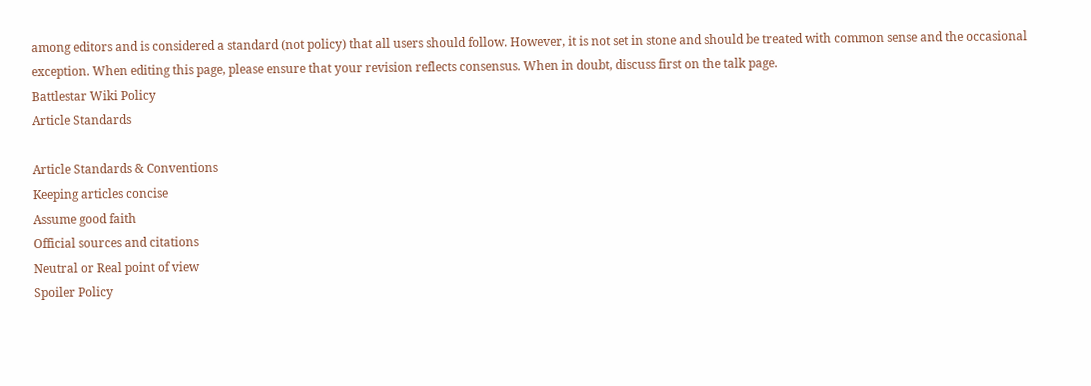among editors and is considered a standard (not policy) that all users should follow. However, it is not set in stone and should be treated with common sense and the occasional exception. When editing this page, please ensure that your revision reflects consensus. When in doubt, discuss first on the talk page.
Battlestar Wiki Policy
Article Standards

Article Standards & Conventions
Keeping articles concise
Assume good faith
Official sources and citations
Neutral or Real point of view
Spoiler Policy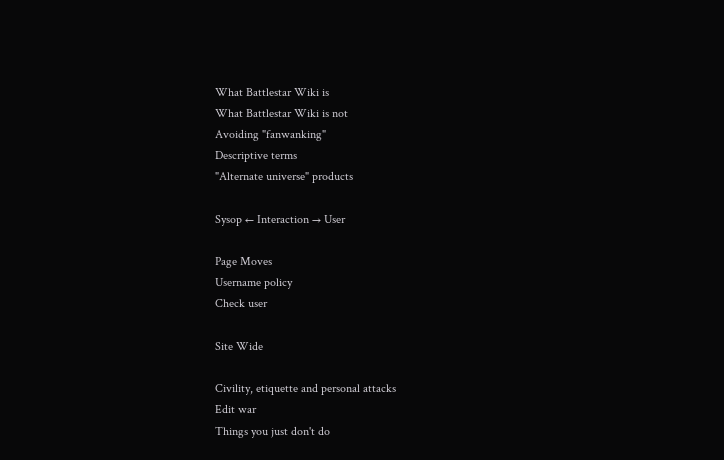What Battlestar Wiki is
What Battlestar Wiki is not
Avoiding "fanwanking"
Descriptive terms
"Alternate universe" products

Sysop ← Interaction → User

Page Moves
Username policy
Check user

Site Wide

Civility, etiquette and personal attacks
Edit war
Things you just don't do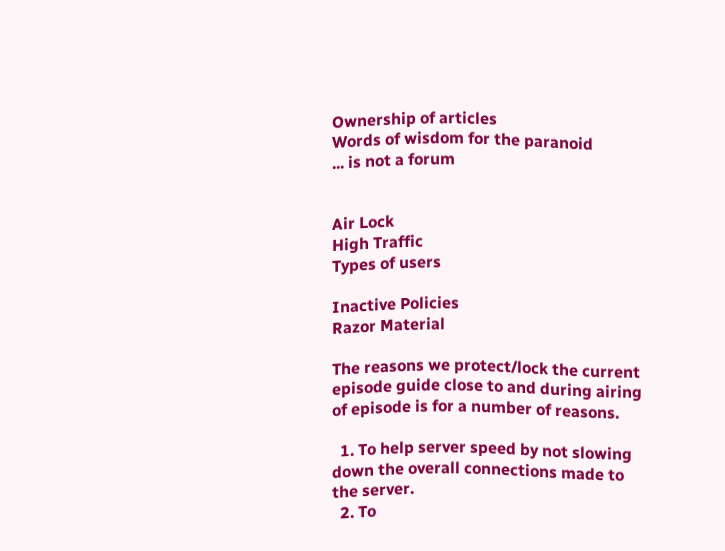Ownership of articles
Words of wisdom for the paranoid
... is not a forum


Air Lock
High Traffic
Types of users

Inactive Policies
Razor Material

The reasons we protect/lock the current episode guide close to and during airing of episode is for a number of reasons.

  1. To help server speed by not slowing down the overall connections made to the server.
  2. To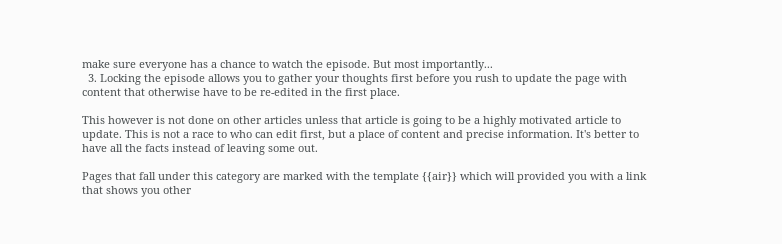make sure everyone has a chance to watch the episode. But most importantly...
  3. Locking the episode allows you to gather your thoughts first before you rush to update the page with content that otherwise have to be re-edited in the first place.

This however is not done on other articles unless that article is going to be a highly motivated article to update. This is not a race to who can edit first, but a place of content and precise information. It's better to have all the facts instead of leaving some out.

Pages that fall under this category are marked with the template {{air}} which will provided you with a link that shows you other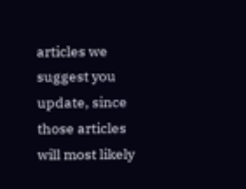articles we suggest you update, since those articles will most likely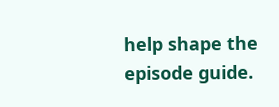help shape the episode guide.